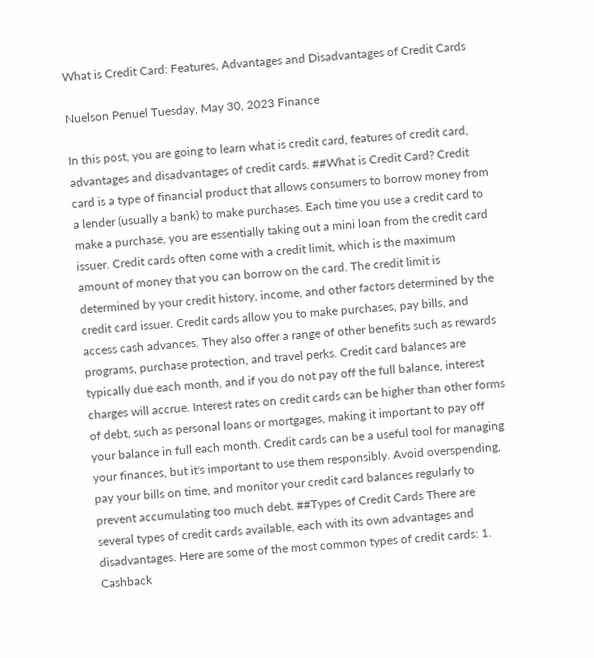What is Credit Card: Features, Advantages and Disadvantages of Credit Cards

Nuelson Penuel Tuesday, May 30, 2023 Finance

In this post, you are going to learn what is credit card, features of credit card, advantages and disadvantages of credit cards. ##What is Credit Card? Credit card is a type of financial product that allows consumers to borrow money from a lender (usually a bank) to make purchases. Each time you use a credit card to make a purchase, you are essentially taking out a mini loan from the credit card issuer. Credit cards often come with a credit limit, which is the maximum amount of money that you can borrow on the card. The credit limit is determined by your credit history, income, and other factors determined by the credit card issuer. Credit cards allow you to make purchases, pay bills, and access cash advances. They also offer a range of other benefits such as rewards programs, purchase protection, and travel perks. Credit card balances are typically due each month, and if you do not pay off the full balance, interest charges will accrue. Interest rates on credit cards can be higher than other forms of debt, such as personal loans or mortgages, making it important to pay off your balance in full each month. Credit cards can be a useful tool for managing your finances, but it's important to use them responsibly. Avoid overspending, pay your bills on time, and monitor your credit card balances regularly to prevent accumulating too much debt. ##Types of Credit Cards There are several types of credit cards available, each with its own advantages and disadvantages. Here are some of the most common types of credit cards: 1. Cashback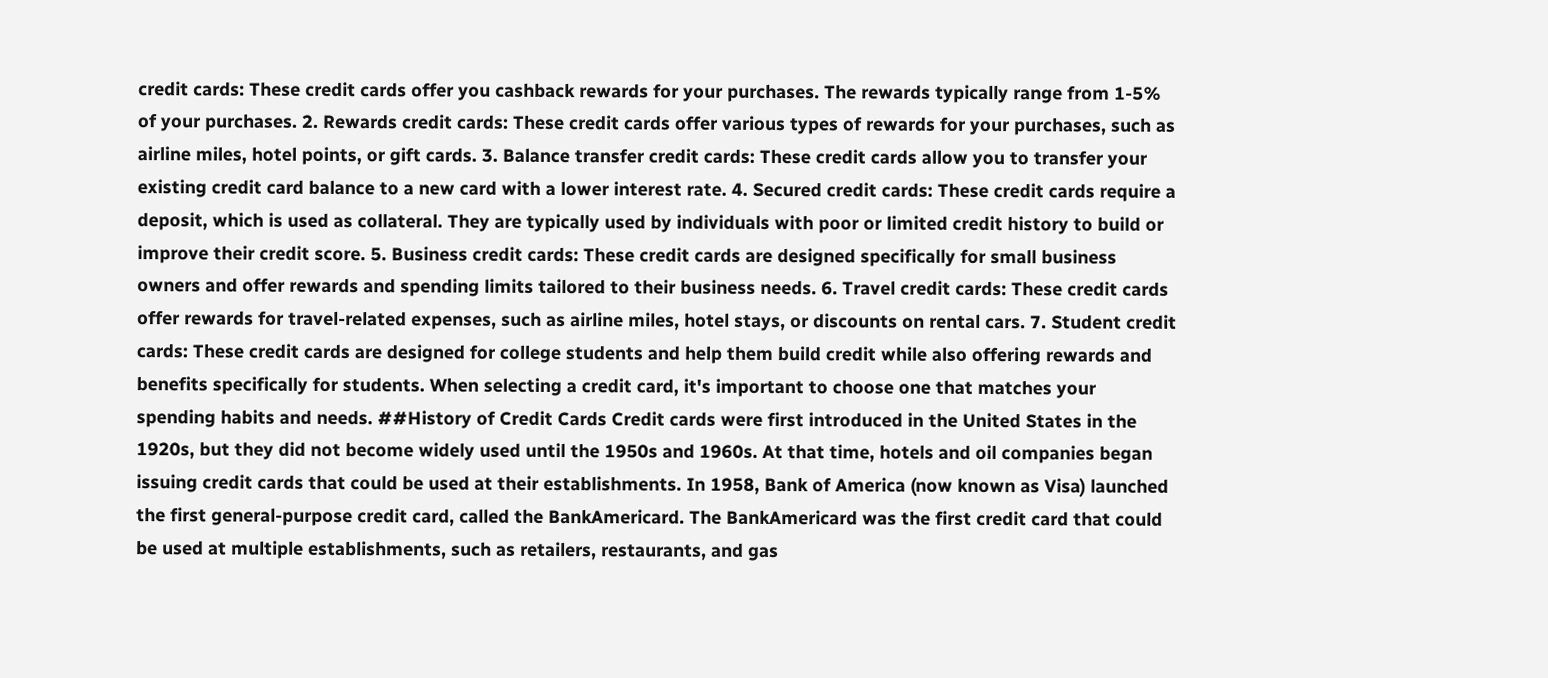credit cards: These credit cards offer you cashback rewards for your purchases. The rewards typically range from 1-5% of your purchases. 2. Rewards credit cards: These credit cards offer various types of rewards for your purchases, such as airline miles, hotel points, or gift cards. 3. Balance transfer credit cards: These credit cards allow you to transfer your existing credit card balance to a new card with a lower interest rate. 4. Secured credit cards: These credit cards require a deposit, which is used as collateral. They are typically used by individuals with poor or limited credit history to build or improve their credit score. 5. Business credit cards: These credit cards are designed specifically for small business owners and offer rewards and spending limits tailored to their business needs. 6. Travel credit cards: These credit cards offer rewards for travel-related expenses, such as airline miles, hotel stays, or discounts on rental cars. 7. Student credit cards: These credit cards are designed for college students and help them build credit while also offering rewards and benefits specifically for students. When selecting a credit card, it's important to choose one that matches your spending habits and needs. ##History of Credit Cards Credit cards were first introduced in the United States in the 1920s, but they did not become widely used until the 1950s and 1960s. At that time, hotels and oil companies began issuing credit cards that could be used at their establishments. In 1958, Bank of America (now known as Visa) launched the first general-purpose credit card, called the BankAmericard. The BankAmericard was the first credit card that could be used at multiple establishments, such as retailers, restaurants, and gas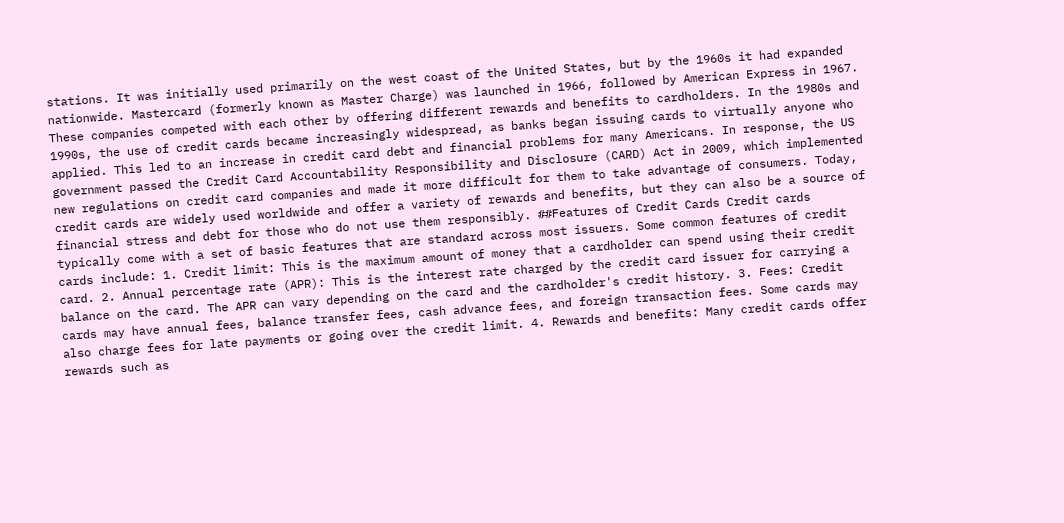stations. It was initially used primarily on the west coast of the United States, but by the 1960s it had expanded nationwide. Mastercard (formerly known as Master Charge) was launched in 1966, followed by American Express in 1967. These companies competed with each other by offering different rewards and benefits to cardholders. In the 1980s and 1990s, the use of credit cards became increasingly widespread, as banks began issuing cards to virtually anyone who applied. This led to an increase in credit card debt and financial problems for many Americans. In response, the US government passed the Credit Card Accountability Responsibility and Disclosure (CARD) Act in 2009, which implemented new regulations on credit card companies and made it more difficult for them to take advantage of consumers. Today, credit cards are widely used worldwide and offer a variety of rewards and benefits, but they can also be a source of financial stress and debt for those who do not use them responsibly. ##Features of Credit Cards Credit cards typically come with a set of basic features that are standard across most issuers. Some common features of credit cards include: 1. Credit limit: This is the maximum amount of money that a cardholder can spend using their credit card. 2. Annual percentage rate (APR): This is the interest rate charged by the credit card issuer for carrying a balance on the card. The APR can vary depending on the card and the cardholder's credit history. 3. Fees: Credit cards may have annual fees, balance transfer fees, cash advance fees, and foreign transaction fees. Some cards may also charge fees for late payments or going over the credit limit. 4. Rewards and benefits: Many credit cards offer rewards such as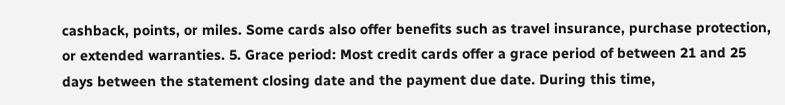cashback, points, or miles. Some cards also offer benefits such as travel insurance, purchase protection, or extended warranties. 5. Grace period: Most credit cards offer a grace period of between 21 and 25 days between the statement closing date and the payment due date. During this time,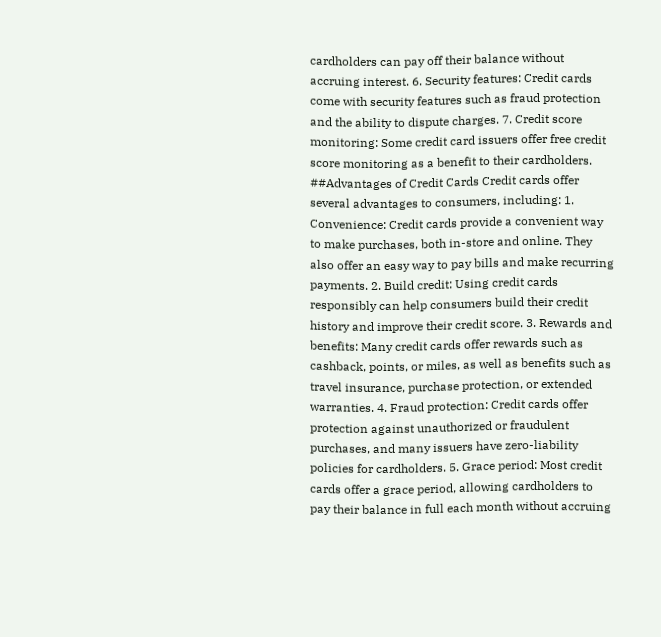cardholders can pay off their balance without accruing interest. 6. Security features: Credit cards come with security features such as fraud protection and the ability to dispute charges. 7. Credit score monitoring: Some credit card issuers offer free credit score monitoring as a benefit to their cardholders. ##Advantages of Credit Cards Credit cards offer several advantages to consumers, including: 1. Convenience: Credit cards provide a convenient way to make purchases, both in-store and online. They also offer an easy way to pay bills and make recurring payments. 2. Build credit: Using credit cards responsibly can help consumers build their credit history and improve their credit score. 3. Rewards and benefits: Many credit cards offer rewards such as cashback, points, or miles, as well as benefits such as travel insurance, purchase protection, or extended warranties. 4. Fraud protection: Credit cards offer protection against unauthorized or fraudulent purchases, and many issuers have zero-liability policies for cardholders. 5. Grace period: Most credit cards offer a grace period, allowing cardholders to pay their balance in full each month without accruing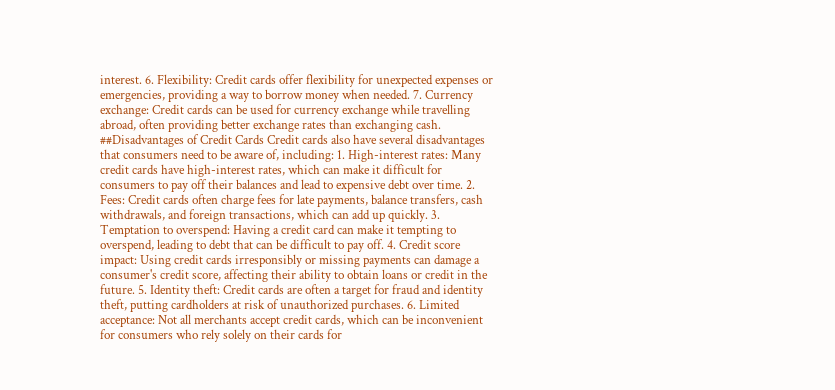interest. 6. Flexibility: Credit cards offer flexibility for unexpected expenses or emergencies, providing a way to borrow money when needed. 7. Currency exchange: Credit cards can be used for currency exchange while travelling abroad, often providing better exchange rates than exchanging cash. ##Disadvantages of Credit Cards Credit cards also have several disadvantages that consumers need to be aware of, including: 1. High-interest rates: Many credit cards have high-interest rates, which can make it difficult for consumers to pay off their balances and lead to expensive debt over time. 2. Fees: Credit cards often charge fees for late payments, balance transfers, cash withdrawals, and foreign transactions, which can add up quickly. 3. Temptation to overspend: Having a credit card can make it tempting to overspend, leading to debt that can be difficult to pay off. 4. Credit score impact: Using credit cards irresponsibly or missing payments can damage a consumer's credit score, affecting their ability to obtain loans or credit in the future. 5. Identity theft: Credit cards are often a target for fraud and identity theft, putting cardholders at risk of unauthorized purchases. 6. Limited acceptance: Not all merchants accept credit cards, which can be inconvenient for consumers who rely solely on their cards for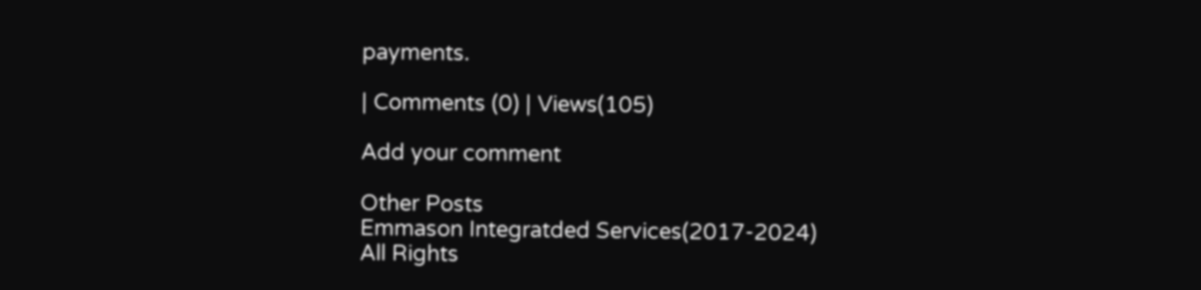payments.

| Comments (0) | Views(105)

Add your comment

Other Posts
Emmason Integratded Services(2017-2024)
All Rights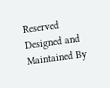Reserved
Designed and Maintained By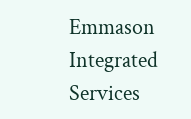Emmason Integrated Services